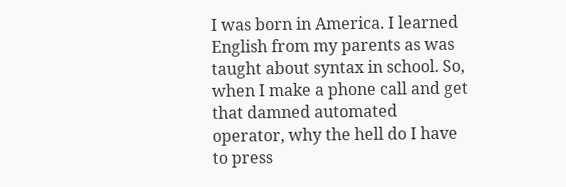I was born in America. I learned English from my parents as was taught about syntax in school. So, when I make a phone call and get that damned automated operator, why the hell do I have to press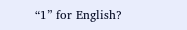“1” for English?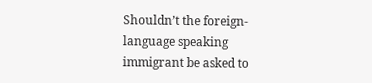Shouldn’t the foreign-language speaking immigrant be asked to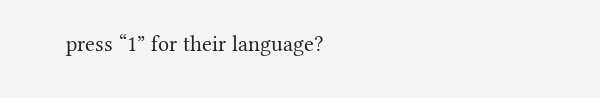press “1” for their language?